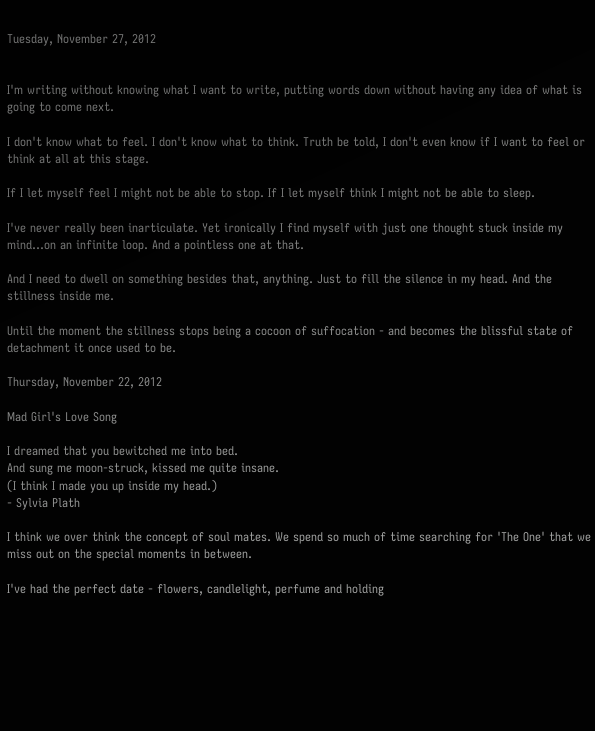Tuesday, November 27, 2012


I'm writing without knowing what I want to write, putting words down without having any idea of what is going to come next.

I don't know what to feel. I don't know what to think. Truth be told, I don't even know if I want to feel or think at all at this stage.

If I let myself feel I might not be able to stop. If I let myself think I might not be able to sleep.

I've never really been inarticulate. Yet ironically I find myself with just one thought stuck inside my mind...on an infinite loop. And a pointless one at that.

And I need to dwell on something besides that, anything. Just to fill the silence in my head. And the stillness inside me.

Until the moment the stillness stops being a cocoon of suffocation - and becomes the blissful state of detachment it once used to be.

Thursday, November 22, 2012

Mad Girl's Love Song

I dreamed that you bewitched me into bed.
And sung me moon-struck, kissed me quite insane.
(I think I made you up inside my head.)
- Sylvia Plath

I think we over think the concept of soul mates. We spend so much of time searching for 'The One' that we miss out on the special moments in between.

I've had the perfect date - flowers, candlelight, perfume and holding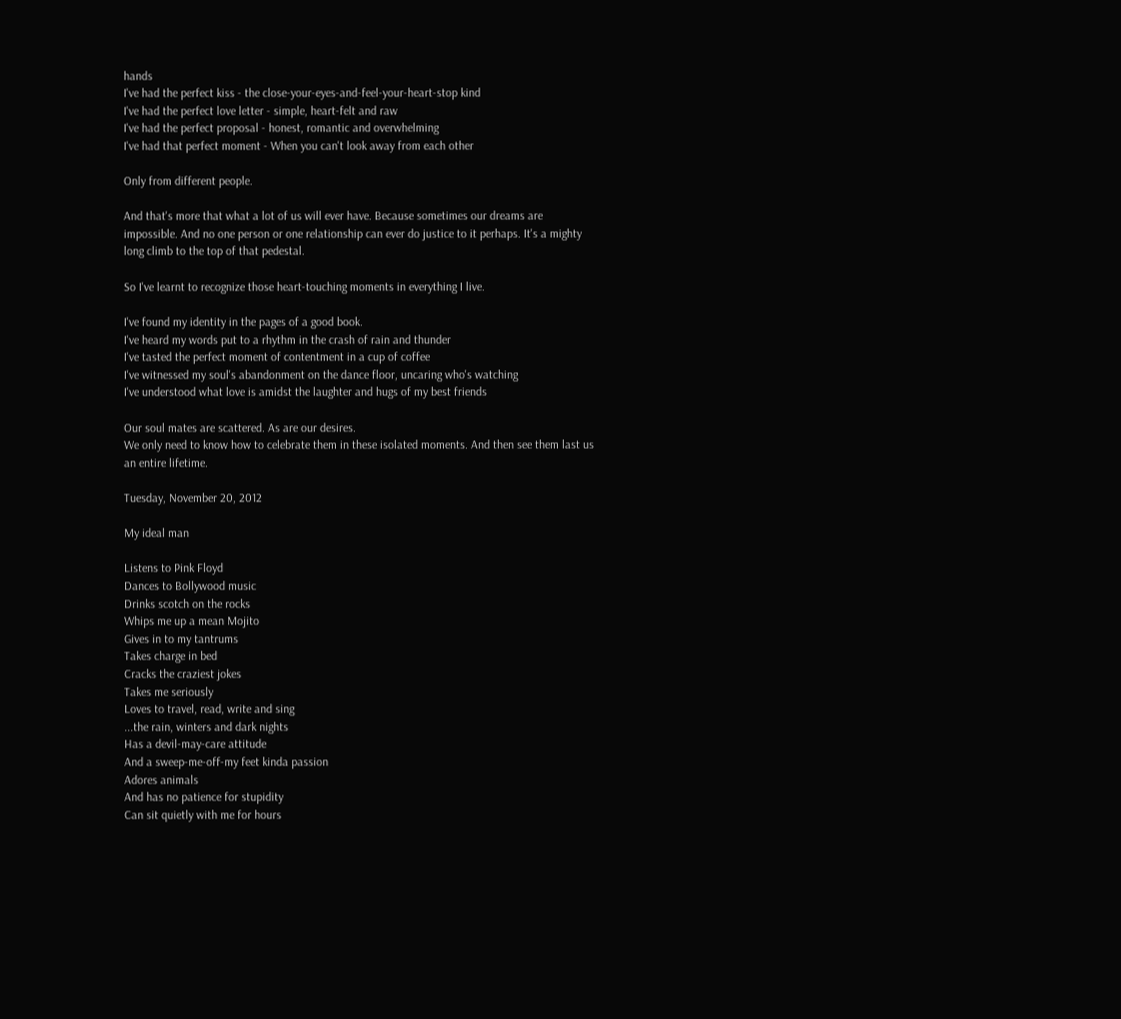hands
I've had the perfect kiss - the close-your-eyes-and-feel-your-heart-stop kind
I've had the perfect love letter - simple, heart-felt and raw
I've had the perfect proposal - honest, romantic and overwhelming
I've had that perfect moment - When you can't look away from each other

Only from different people.

And that's more that what a lot of us will ever have. Because sometimes our dreams are impossible. And no one person or one relationship can ever do justice to it perhaps. It's a mighty long climb to the top of that pedestal.

So I've learnt to recognize those heart-touching moments in everything I live.

I've found my identity in the pages of a good book.
I've heard my words put to a rhythm in the crash of rain and thunder
I've tasted the perfect moment of contentment in a cup of coffee
I've witnessed my soul's abandonment on the dance floor, uncaring who's watching
I've understood what love is amidst the laughter and hugs of my best friends

Our soul mates are scattered. As are our desires.
We only need to know how to celebrate them in these isolated moments. And then see them last us an entire lifetime.

Tuesday, November 20, 2012

My ideal man

Listens to Pink Floyd
Dances to Bollywood music
Drinks scotch on the rocks
Whips me up a mean Mojito
Gives in to my tantrums
Takes charge in bed
Cracks the craziest jokes
Takes me seriously
Loves to travel, read, write and sing
...the rain, winters and dark nights
Has a devil-may-care attitude
And a sweep-me-off-my feet kinda passion
Adores animals
And has no patience for stupidity
Can sit quietly with me for hours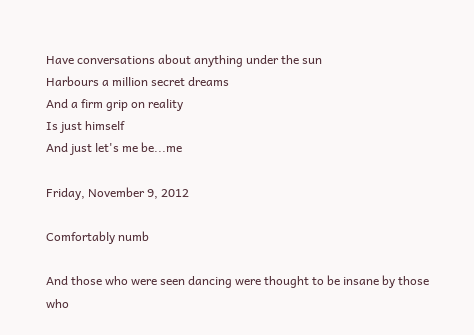Have conversations about anything under the sun
Harbours a million secret dreams
And a firm grip on reality
Is just himself
And just let's me be...me

Friday, November 9, 2012

Comfortably numb

And those who were seen dancing were thought to be insane by those who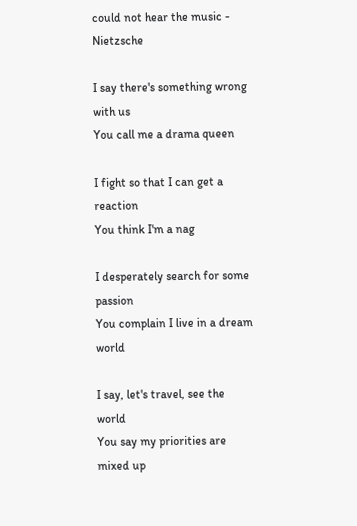could not hear the music - Nietzsche

I say there's something wrong with us
You call me a drama queen

I fight so that I can get a reaction
You think I'm a nag

I desperately search for some passion
You complain I live in a dream world

I say, let's travel, see the world
You say my priorities are mixed up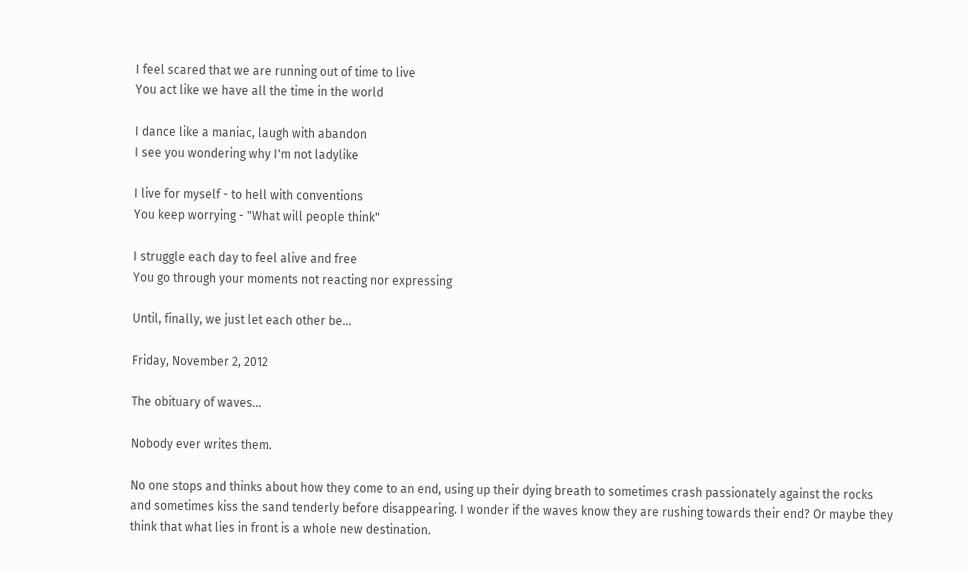I feel scared that we are running out of time to live
You act like we have all the time in the world

I dance like a maniac, laugh with abandon
I see you wondering why I'm not ladylike

I live for myself - to hell with conventions
You keep worrying - "What will people think"

I struggle each day to feel alive and free
You go through your moments not reacting nor expressing

Until, finally, we just let each other be...

Friday, November 2, 2012

The obituary of waves...

Nobody ever writes them.

No one stops and thinks about how they come to an end, using up their dying breath to sometimes crash passionately against the rocks and sometimes kiss the sand tenderly before disappearing. I wonder if the waves know they are rushing towards their end? Or maybe they think that what lies in front is a whole new destination.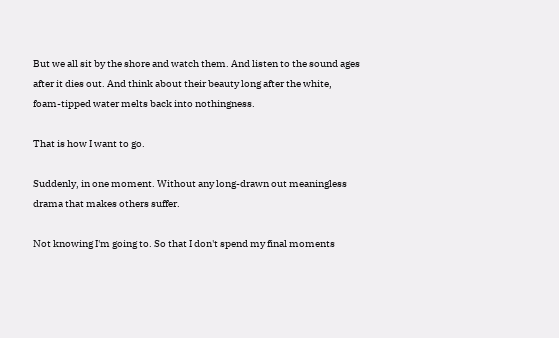But we all sit by the shore and watch them. And listen to the sound ages after it dies out. And think about their beauty long after the white, foam-tipped water melts back into nothingness.

That is how I want to go.

Suddenly, in one moment. Without any long-drawn out meaningless drama that makes others suffer.

Not knowing I'm going to. So that I don't spend my final moments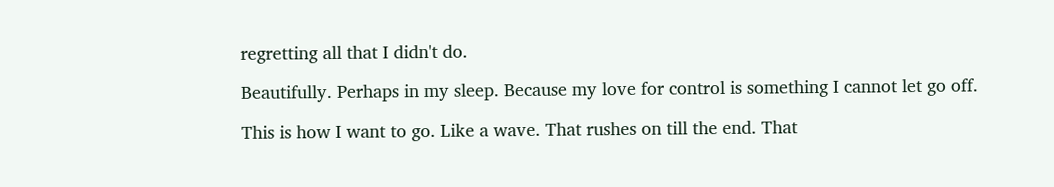regretting all that I didn't do.

Beautifully. Perhaps in my sleep. Because my love for control is something I cannot let go off.

This is how I want to go. Like a wave. That rushes on till the end. That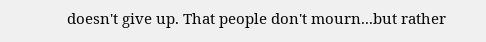doesn't give up. That people don't mourn...but rather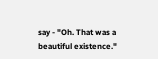say - "Oh. That was a beautiful existence."